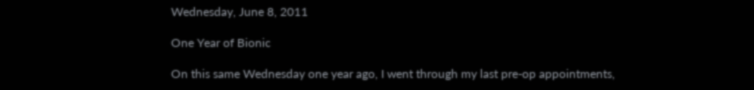Wednesday, June 8, 2011

One Year of Bionic

On this same Wednesday one year ago, I went through my last pre-op appointments,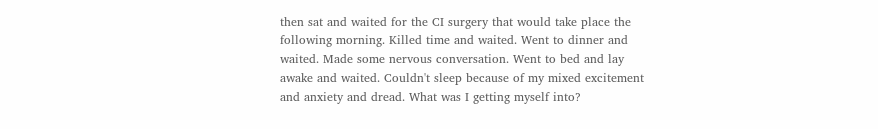then sat and waited for the CI surgery that would take place the following morning. Killed time and waited. Went to dinner and waited. Made some nervous conversation. Went to bed and lay awake and waited. Couldn't sleep because of my mixed excitement and anxiety and dread. What was I getting myself into?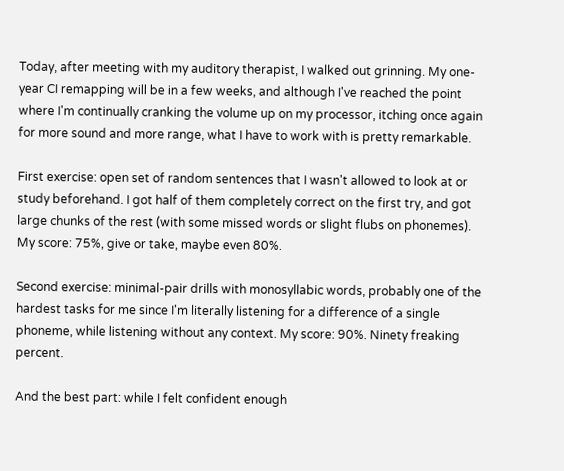Today, after meeting with my auditory therapist, I walked out grinning. My one-year CI remapping will be in a few weeks, and although I've reached the point where I'm continually cranking the volume up on my processor, itching once again for more sound and more range, what I have to work with is pretty remarkable.

First exercise: open set of random sentences that I wasn't allowed to look at or study beforehand. I got half of them completely correct on the first try, and got large chunks of the rest (with some missed words or slight flubs on phonemes). My score: 75%, give or take, maybe even 80%.

Second exercise: minimal-pair drills with monosyllabic words, probably one of the hardest tasks for me since I'm literally listening for a difference of a single phoneme, while listening without any context. My score: 90%. Ninety freaking percent.

And the best part: while I felt confident enough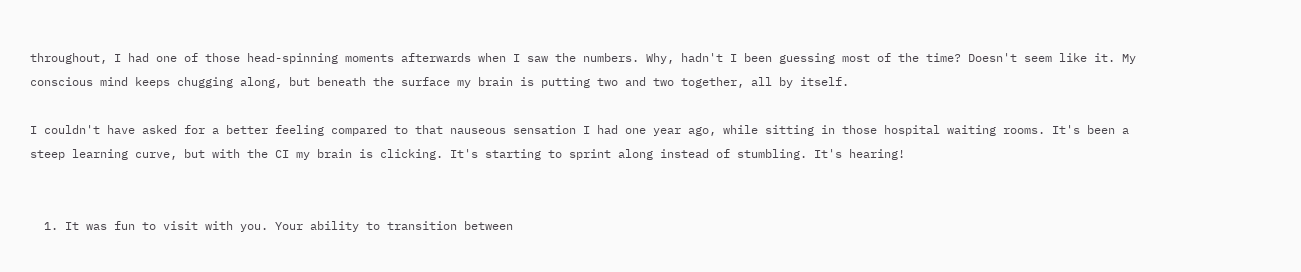throughout, I had one of those head-spinning moments afterwards when I saw the numbers. Why, hadn't I been guessing most of the time? Doesn't seem like it. My conscious mind keeps chugging along, but beneath the surface my brain is putting two and two together, all by itself.

I couldn't have asked for a better feeling compared to that nauseous sensation I had one year ago, while sitting in those hospital waiting rooms. It's been a steep learning curve, but with the CI my brain is clicking. It's starting to sprint along instead of stumbling. It's hearing!


  1. It was fun to visit with you. Your ability to transition between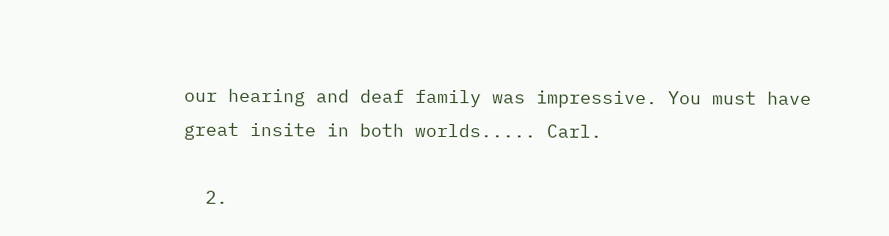our hearing and deaf family was impressive. You must have great insite in both worlds..... Carl.

  2.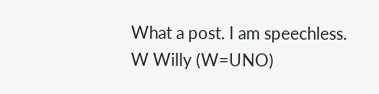What a post. I am speechless. W Willy (W=UNO)